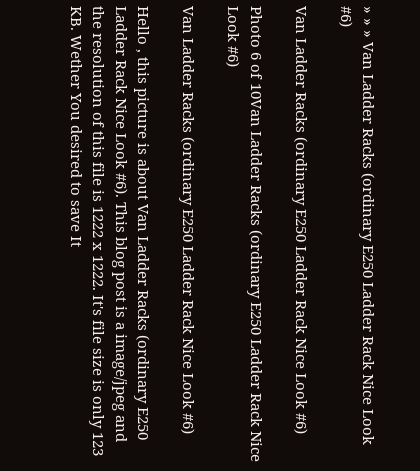» » » Van Ladder Racks (ordinary E250 Ladder Rack Nice Look #6)

Van Ladder Racks (ordinary E250 Ladder Rack Nice Look #6)

Photo 6 of 10Van Ladder Racks (ordinary E250 Ladder Rack Nice Look #6)

Van Ladder Racks (ordinary E250 Ladder Rack Nice Look #6)

Hello , this picture is about Van Ladder Racks (ordinary E250 Ladder Rack Nice Look #6). This blog post is a image/jpeg and the resolution of this file is 1222 x 1222. It's file size is only 123 KB. Wether You desired to save It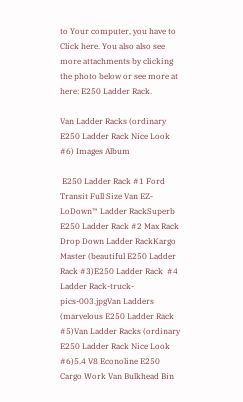to Your computer, you have to Click here. You also also see more attachments by clicking the photo below or see more at here: E250 Ladder Rack.

Van Ladder Racks (ordinary E250 Ladder Rack Nice Look #6) Images Album

 E250 Ladder Rack #1 Ford Transit Full Size Van EZ-LoDown™ Ladder RackSuperb E250 Ladder Rack #2 Max Rack Drop Down Ladder RackKargo Master (beautiful E250 Ladder Rack #3)E250 Ladder Rack  #4 Ladder Rack-truck-pics-003.jpgVan Ladders (marvelous E250 Ladder Rack #5)Van Ladder Racks (ordinary E250 Ladder Rack Nice Look #6)5.4 V8 Econoline E250 Cargo Work Van Bulkhead Bin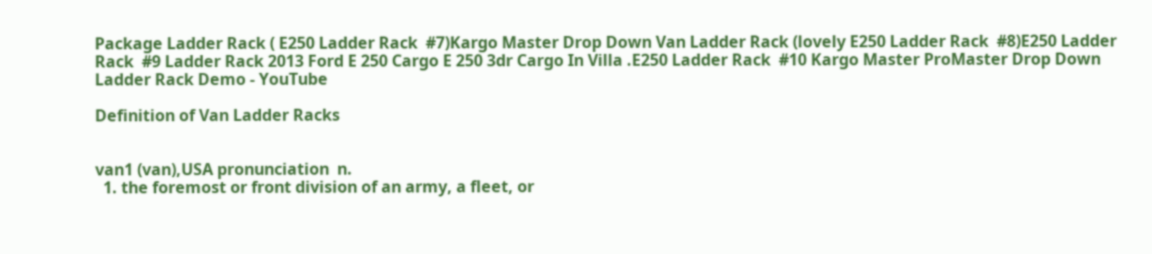Package Ladder Rack ( E250 Ladder Rack  #7)Kargo Master Drop Down Van Ladder Rack (lovely E250 Ladder Rack  #8)E250 Ladder Rack  #9 Ladder Rack 2013 Ford E 250 Cargo E 250 3dr Cargo In Villa .E250 Ladder Rack  #10 Kargo Master ProMaster Drop Down Ladder Rack Demo - YouTube

Definition of Van Ladder Racks


van1 (van),USA pronunciation  n.
  1. the foremost or front division of an army, a fleet, or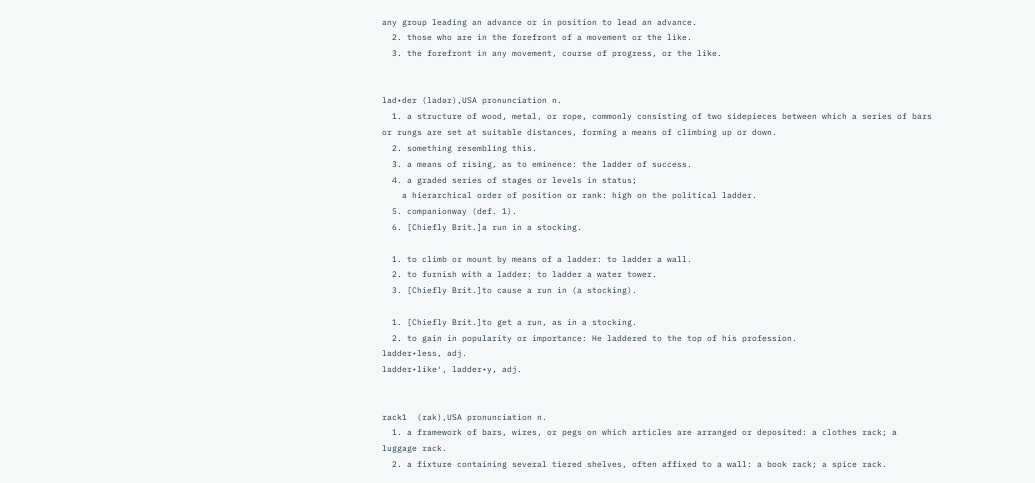any group leading an advance or in position to lead an advance.
  2. those who are in the forefront of a movement or the like.
  3. the forefront in any movement, course of progress, or the like.


lad•der (ladər),USA pronunciation n.
  1. a structure of wood, metal, or rope, commonly consisting of two sidepieces between which a series of bars or rungs are set at suitable distances, forming a means of climbing up or down.
  2. something resembling this.
  3. a means of rising, as to eminence: the ladder of success.
  4. a graded series of stages or levels in status;
    a hierarchical order of position or rank: high on the political ladder.
  5. companionway (def. 1).
  6. [Chiefly Brit.]a run in a stocking.

  1. to climb or mount by means of a ladder: to ladder a wall.
  2. to furnish with a ladder: to ladder a water tower.
  3. [Chiefly Brit.]to cause a run in (a stocking).

  1. [Chiefly Brit.]to get a run, as in a stocking.
  2. to gain in popularity or importance: He laddered to the top of his profession.
ladder•less, adj.
ladder•like′, ladder•y, adj.


rack1  (rak),USA pronunciation n.
  1. a framework of bars, wires, or pegs on which articles are arranged or deposited: a clothes rack; a luggage rack.
  2. a fixture containing several tiered shelves, often affixed to a wall: a book rack; a spice rack.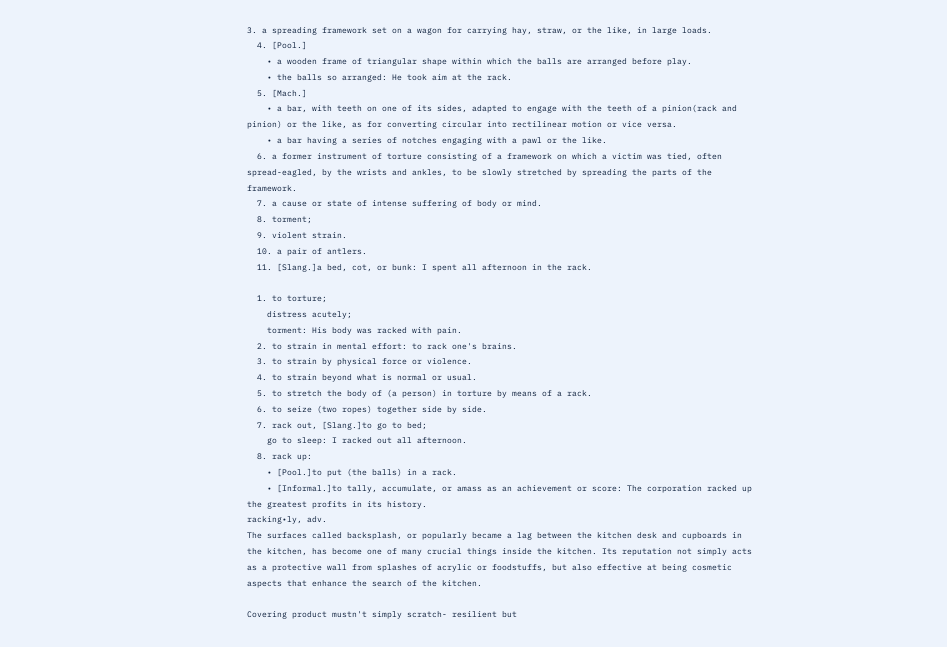3. a spreading framework set on a wagon for carrying hay, straw, or the like, in large loads.
  4. [Pool.]
    • a wooden frame of triangular shape within which the balls are arranged before play.
    • the balls so arranged: He took aim at the rack.
  5. [Mach.]
    • a bar, with teeth on one of its sides, adapted to engage with the teeth of a pinion(rack and pinion) or the like, as for converting circular into rectilinear motion or vice versa.
    • a bar having a series of notches engaging with a pawl or the like.
  6. a former instrument of torture consisting of a framework on which a victim was tied, often spread-eagled, by the wrists and ankles, to be slowly stretched by spreading the parts of the framework.
  7. a cause or state of intense suffering of body or mind.
  8. torment;
  9. violent strain.
  10. a pair of antlers.
  11. [Slang.]a bed, cot, or bunk: I spent all afternoon in the rack.

  1. to torture;
    distress acutely;
    torment: His body was racked with pain.
  2. to strain in mental effort: to rack one's brains.
  3. to strain by physical force or violence.
  4. to strain beyond what is normal or usual.
  5. to stretch the body of (a person) in torture by means of a rack.
  6. to seize (two ropes) together side by side.
  7. rack out, [Slang.]to go to bed;
    go to sleep: I racked out all afternoon.
  8. rack up:
    • [Pool.]to put (the balls) in a rack.
    • [Informal.]to tally, accumulate, or amass as an achievement or score: The corporation racked up the greatest profits in its history.
racking•ly, adv.
The surfaces called backsplash, or popularly became a lag between the kitchen desk and cupboards in the kitchen, has become one of many crucial things inside the kitchen. Its reputation not simply acts as a protective wall from splashes of acrylic or foodstuffs, but also effective at being cosmetic aspects that enhance the search of the kitchen.

Covering product mustn't simply scratch- resilient but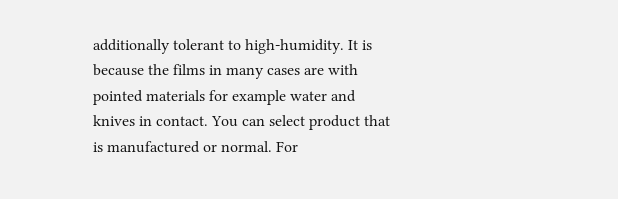additionally tolerant to high-humidity. It is because the films in many cases are with pointed materials for example water and knives in contact. You can select product that is manufactured or normal. For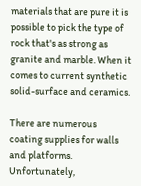materials that are pure it is possible to pick the type of rock that's as strong as granite and marble. When it comes to current synthetic solid-surface and ceramics.

There are numerous coating supplies for walls and platforms. Unfortunately,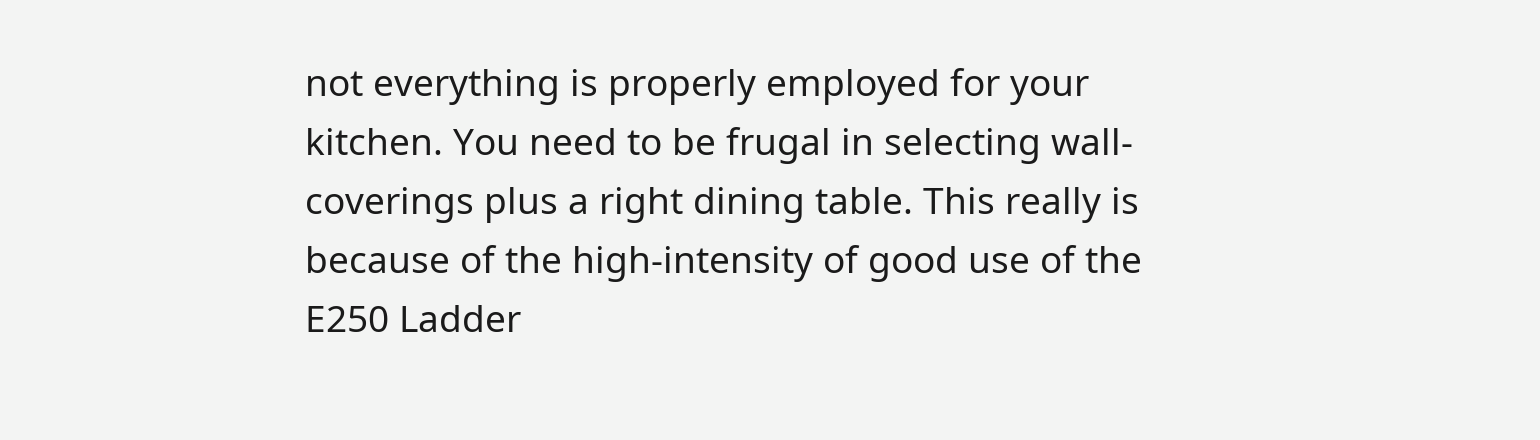not everything is properly employed for your kitchen. You need to be frugal in selecting wall-coverings plus a right dining table. This really is because of the high-intensity of good use of the E250 Ladder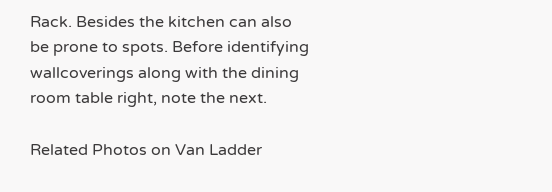Rack. Besides the kitchen can also be prone to spots. Before identifying wallcoverings along with the dining room table right, note the next.

Related Photos on Van Ladder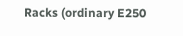Racks (ordinary E250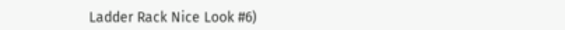Ladder Rack Nice Look #6)